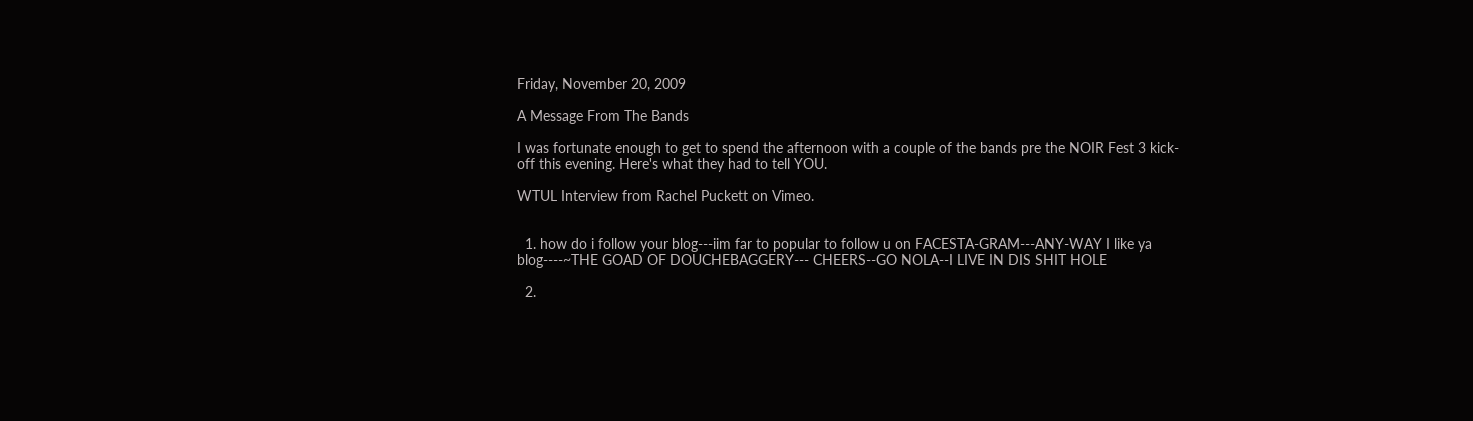Friday, November 20, 2009

A Message From The Bands

I was fortunate enough to get to spend the afternoon with a couple of the bands pre the NOIR Fest 3 kick-off this evening. Here's what they had to tell YOU.

WTUL Interview from Rachel Puckett on Vimeo.


  1. how do i follow your blog---iim far to popular to follow u on FACESTA-GRAM---ANY-WAY I like ya blog----~THE GOAD OF DOUCHEBAGGERY--- CHEERS--GO NOLA--I LIVE IN DIS SHIT HOLE

  2.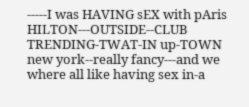-----I was HAVING sEX with pAris HILTON---OUTSIDE--CLUB TRENDING-TWAT-IN up-TOWN new york--really fancy---and we where all like having sex in-a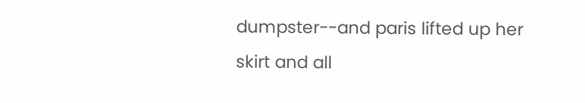dumpster--and paris lifted up her skirt and all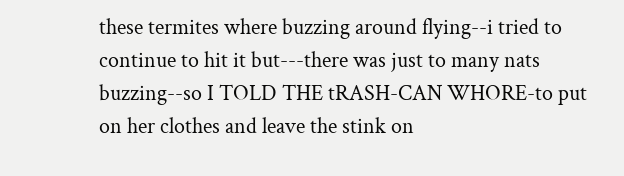these termites where buzzing around flying--i tried to continue to hit it but---there was just to many nats buzzing--so I TOLD THE tRASH-CAN WHORE-to put on her clothes and leave the stink on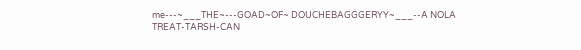me---~___THE~---GOAD~OF~ DOUCHEBAGGGERYY~___--A NOLA TREAT-TARSH-CAN